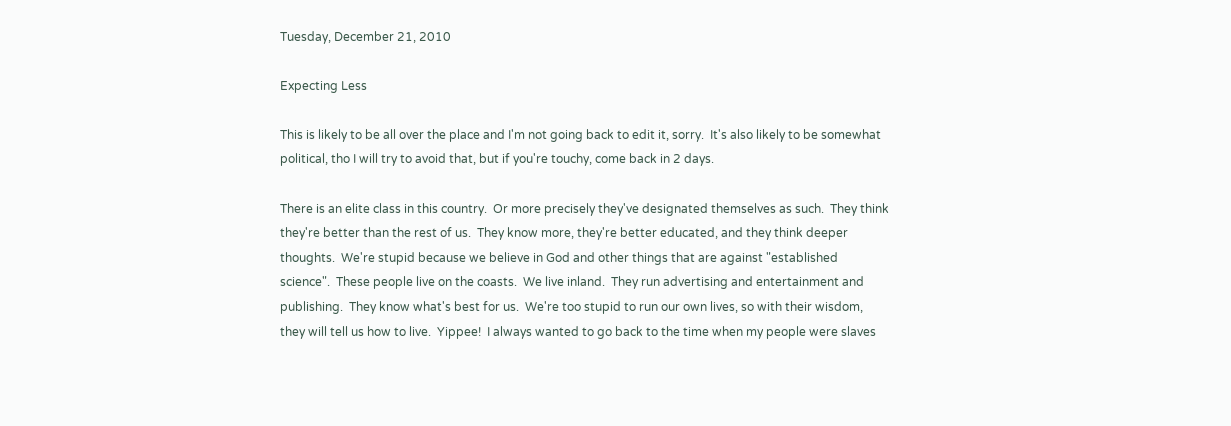Tuesday, December 21, 2010

Expecting Less

This is likely to be all over the place and I'm not going back to edit it, sorry.  It's also likely to be somewhat political, tho I will try to avoid that, but if you're touchy, come back in 2 days.

There is an elite class in this country.  Or more precisely they've designated themselves as such.  They think they're better than the rest of us.  They know more, they're better educated, and they think deeper thoughts.  We're stupid because we believe in God and other things that are against "established science".  These people live on the coasts.  We live inland.  They run advertising and entertainment and publishing.  They know what's best for us.  We're too stupid to run our own lives, so with their wisdom, they will tell us how to live.  Yippee!  I always wanted to go back to the time when my people were slaves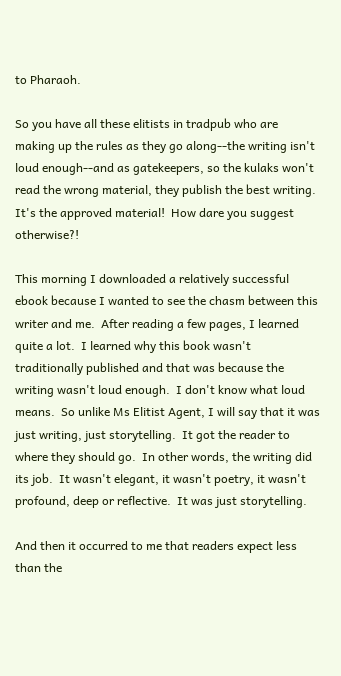to Pharaoh.

So you have all these elitists in tradpub who are making up the rules as they go along--the writing isn't loud enough--and as gatekeepers, so the kulaks won't read the wrong material, they publish the best writing.  It's the approved material!  How dare you suggest otherwise?!

This morning I downloaded a relatively successful ebook because I wanted to see the chasm between this writer and me.  After reading a few pages, I learned quite a lot.  I learned why this book wasn't traditionally published and that was because the writing wasn't loud enough.  I don't know what loud means.  So unlike Ms Elitist Agent, I will say that it was just writing, just storytelling.  It got the reader to where they should go.  In other words, the writing did its job.  It wasn't elegant, it wasn't poetry, it wasn't profound, deep or reflective.  It was just storytelling.

And then it occurred to me that readers expect less than the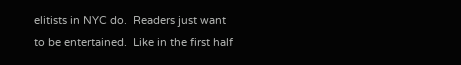elitists in NYC do.  Readers just want to be entertained.  Like in the first half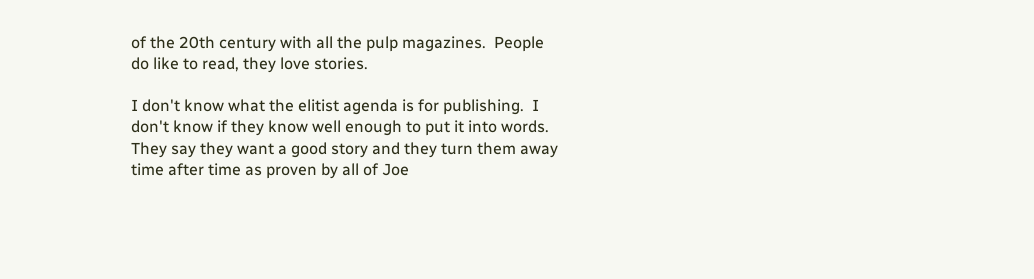of the 20th century with all the pulp magazines.  People do like to read, they love stories.

I don't know what the elitist agenda is for publishing.  I don't know if they know well enough to put it into words.  They say they want a good story and they turn them away time after time as proven by all of Joe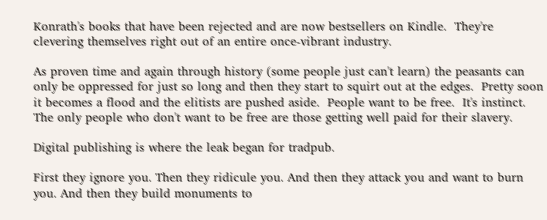Konrath's books that have been rejected and are now bestsellers on Kindle.  They're clevering themselves right out of an entire once-vibrant industry.

As proven time and again through history (some people just can't learn) the peasants can only be oppressed for just so long and then they start to squirt out at the edges.  Pretty soon it becomes a flood and the elitists are pushed aside.  People want to be free.  It's instinct.  The only people who don't want to be free are those getting well paid for their slavery.

Digital publishing is where the leak began for tradpub.

First they ignore you. Then they ridicule you. And then they attack you and want to burn you. And then they build monuments to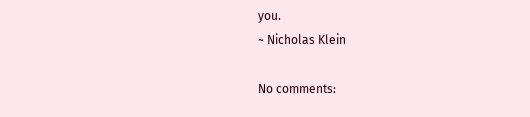you.
~ Nicholas Klein

No comments: